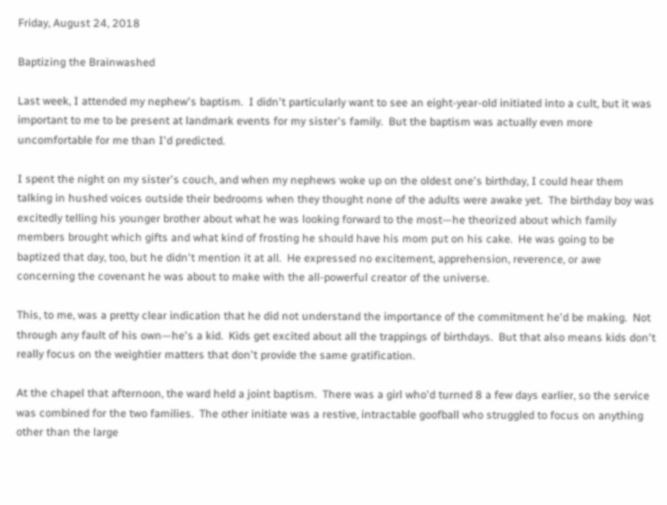Friday, August 24, 2018

Baptizing the Brainwashed

Last week, I attended my nephew's baptism.  I didn't particularly want to see an eight-year-old initiated into a cult, but it was important to me to be present at landmark events for my sister's family.  But the baptism was actually even more uncomfortable for me than I'd predicted.

I spent the night on my sister's couch, and when my nephews woke up on the oldest one's birthday, I could hear them talking in hushed voices outside their bedrooms when they thought none of the adults were awake yet.  The birthday boy was excitedly telling his younger brother about what he was looking forward to the most—he theorized about which family members brought which gifts and what kind of frosting he should have his mom put on his cake.  He was going to be baptized that day, too, but he didn't mention it at all.  He expressed no excitement, apprehension, reverence, or awe concerning the covenant he was about to make with the all-powerful creator of the universe.

This, to me, was a pretty clear indication that he did not understand the importance of the commitment he'd be making.  Not through any fault of his own—he's a kid.  Kids get excited about all the trappings of birthdays.  But that also means kids don't really focus on the weightier matters that don't provide the same gratification.

At the chapel that afternoon, the ward held a joint baptism.  There was a girl who'd turned 8 a few days earlier, so the service was combined for the two families.  The other initiate was a restive, intractable goofball who struggled to focus on anything other than the large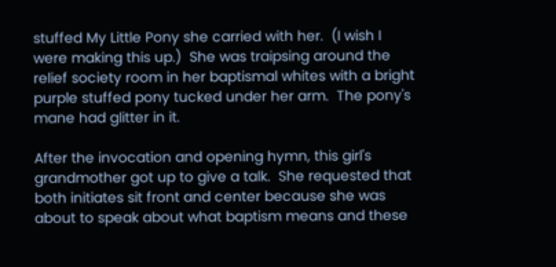stuffed My Little Pony she carried with her.  (I wish I were making this up.)  She was traipsing around the relief society room in her baptismal whites with a bright purple stuffed pony tucked under her arm.  The pony's mane had glitter in it.

After the invocation and opening hymn, this girl's grandmother got up to give a talk.  She requested that both initiates sit front and center because she was about to speak about what baptism means and these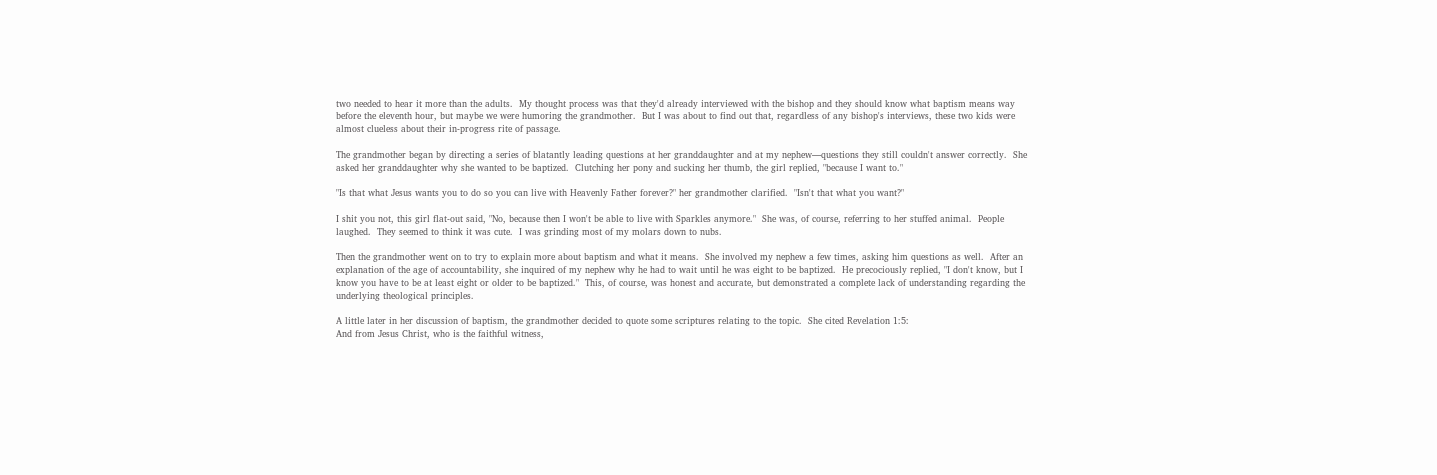two needed to hear it more than the adults.  My thought process was that they'd already interviewed with the bishop and they should know what baptism means way before the eleventh hour, but maybe we were humoring the grandmother.  But I was about to find out that, regardless of any bishop's interviews, these two kids were almost clueless about their in-progress rite of passage.

The grandmother began by directing a series of blatantly leading questions at her granddaughter and at my nephew—questions they still couldn't answer correctly.  She asked her granddaughter why she wanted to be baptized.  Clutching her pony and sucking her thumb, the girl replied, "because I want to."

"Is that what Jesus wants you to do so you can live with Heavenly Father forever?" her grandmother clarified.  "Isn't that what you want?"

I shit you not, this girl flat-out said, "No, because then I won't be able to live with Sparkles anymore."  She was, of course, referring to her stuffed animal.  People laughed.  They seemed to think it was cute.  I was grinding most of my molars down to nubs.

Then the grandmother went on to try to explain more about baptism and what it means.  She involved my nephew a few times, asking him questions as well.  After an explanation of the age of accountability, she inquired of my nephew why he had to wait until he was eight to be baptized.  He precociously replied, "I don't know, but I know you have to be at least eight or older to be baptized."  This, of course, was honest and accurate, but demonstrated a complete lack of understanding regarding the underlying theological principles.

A little later in her discussion of baptism, the grandmother decided to quote some scriptures relating to the topic.  She cited Revelation 1:5:
And from Jesus Christ, who is the faithful witness,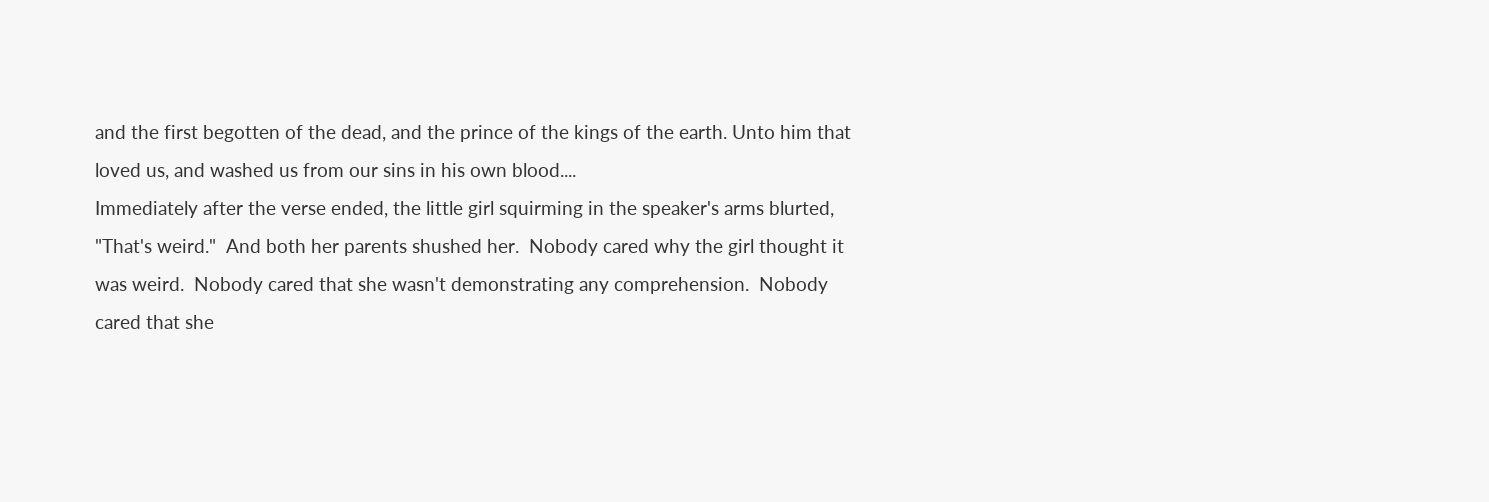and the first begotten of the dead, and the prince of the kings of the earth. Unto him that loved us, and washed us from our sins in his own blood....
Immediately after the verse ended, the little girl squirming in the speaker's arms blurted, "That's weird."  And both her parents shushed her.  Nobody cared why the girl thought it was weird.  Nobody cared that she wasn't demonstrating any comprehension.  Nobody cared that she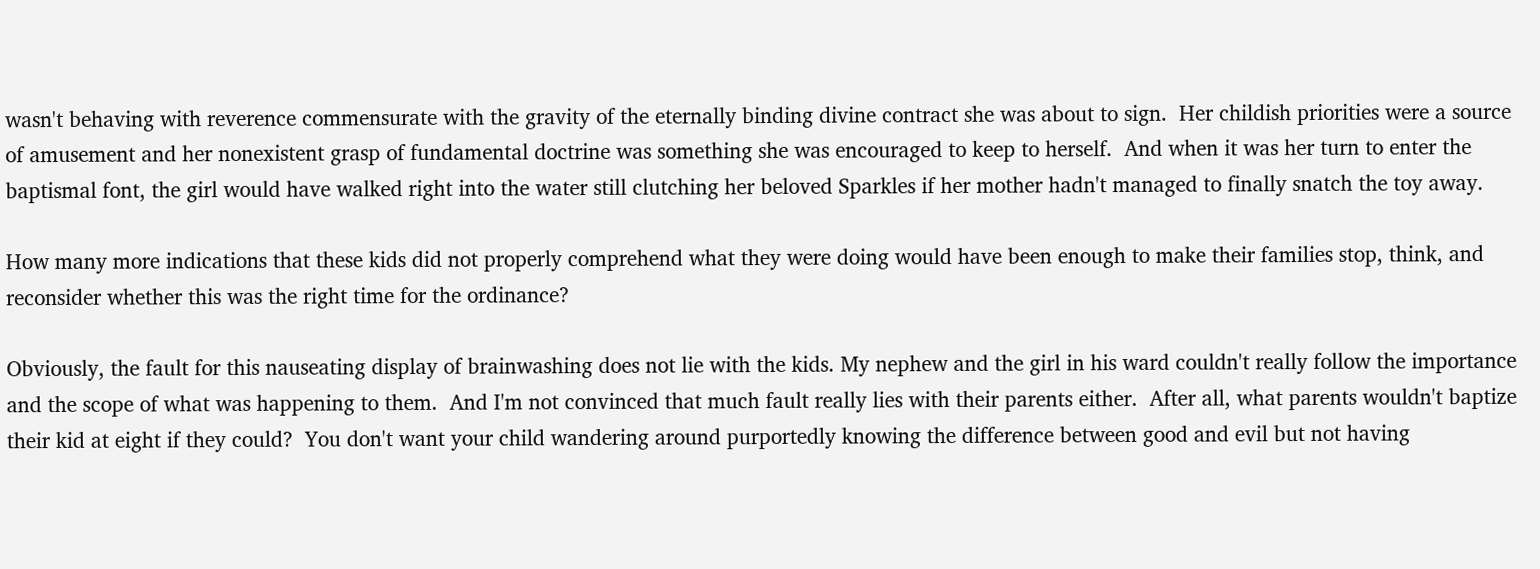wasn't behaving with reverence commensurate with the gravity of the eternally binding divine contract she was about to sign.  Her childish priorities were a source of amusement and her nonexistent grasp of fundamental doctrine was something she was encouraged to keep to herself.  And when it was her turn to enter the baptismal font, the girl would have walked right into the water still clutching her beloved Sparkles if her mother hadn't managed to finally snatch the toy away.

How many more indications that these kids did not properly comprehend what they were doing would have been enough to make their families stop, think, and reconsider whether this was the right time for the ordinance?

Obviously, the fault for this nauseating display of brainwashing does not lie with the kids. My nephew and the girl in his ward couldn't really follow the importance and the scope of what was happening to them.  And I'm not convinced that much fault really lies with their parents either.  After all, what parents wouldn't baptize their kid at eight if they could?  You don't want your child wandering around purportedly knowing the difference between good and evil but not having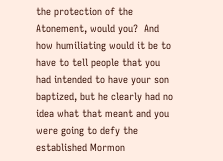the protection of the Atonement, would you?  And how humiliating would it be to have to tell people that you had intended to have your son baptized, but he clearly had no idea what that meant and you were going to defy the established Mormon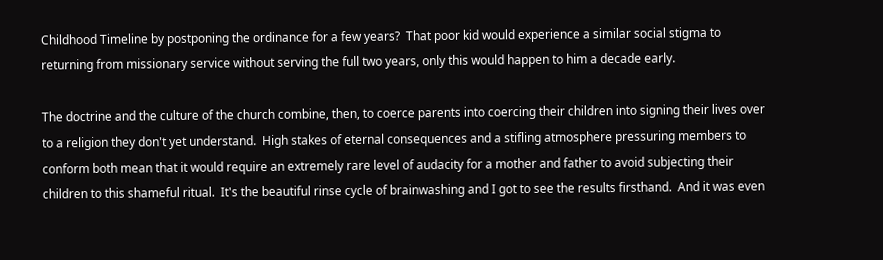Childhood Timeline by postponing the ordinance for a few years?  That poor kid would experience a similar social stigma to returning from missionary service without serving the full two years, only this would happen to him a decade early.

The doctrine and the culture of the church combine, then, to coerce parents into coercing their children into signing their lives over to a religion they don't yet understand.  High stakes of eternal consequences and a stifling atmosphere pressuring members to conform both mean that it would require an extremely rare level of audacity for a mother and father to avoid subjecting their children to this shameful ritual.  It's the beautiful rinse cycle of brainwashing and I got to see the results firsthand.  And it was even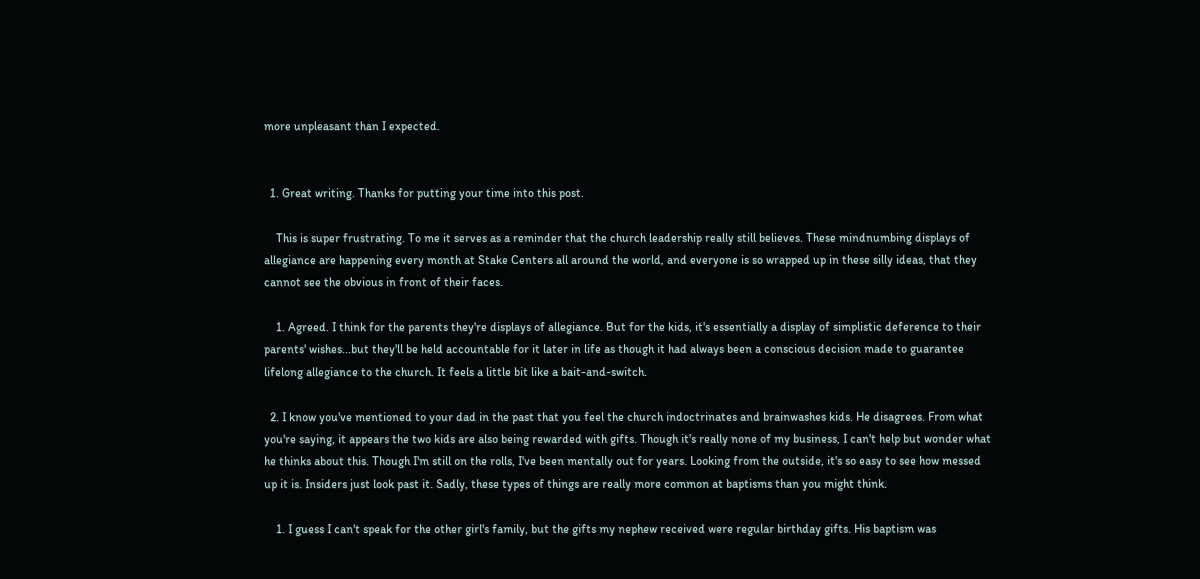more unpleasant than I expected.


  1. Great writing. Thanks for putting your time into this post.

    This is super frustrating. To me it serves as a reminder that the church leadership really still believes. These mindnumbing displays of allegiance are happening every month at Stake Centers all around the world, and everyone is so wrapped up in these silly ideas, that they cannot see the obvious in front of their faces.

    1. Agreed. I think for the parents they're displays of allegiance. But for the kids, it's essentially a display of simplistic deference to their parents' wishes...but they'll be held accountable for it later in life as though it had always been a conscious decision made to guarantee lifelong allegiance to the church. It feels a little bit like a bait-and-switch.

  2. I know you've mentioned to your dad in the past that you feel the church indoctrinates and brainwashes kids. He disagrees. From what you're saying, it appears the two kids are also being rewarded with gifts. Though it's really none of my business, I can't help but wonder what he thinks about this. Though I'm still on the rolls, I've been mentally out for years. Looking from the outside, it's so easy to see how messed up it is. Insiders just look past it. Sadly, these types of things are really more common at baptisms than you might think.

    1. I guess I can't speak for the other girl's family, but the gifts my nephew received were regular birthday gifts. His baptism was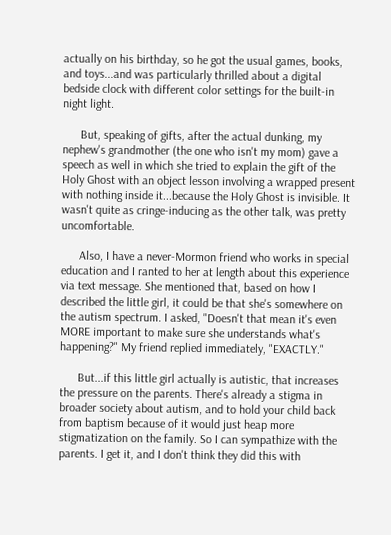actually on his birthday, so he got the usual games, books, and toys...and was particularly thrilled about a digital bedside clock with different color settings for the built-in night light.

      But, speaking of gifts, after the actual dunking, my nephew's grandmother (the one who isn't my mom) gave a speech as well in which she tried to explain the gift of the Holy Ghost with an object lesson involving a wrapped present with nothing inside it...because the Holy Ghost is invisible. It wasn't quite as cringe-inducing as the other talk, was pretty uncomfortable.

      Also, I have a never-Mormon friend who works in special education and I ranted to her at length about this experience via text message. She mentioned that, based on how I described the little girl, it could be that she's somewhere on the autism spectrum. I asked, "Doesn't that mean it's even MORE important to make sure she understands what's happening?" My friend replied immediately, "EXACTLY."

      But...if this little girl actually is autistic, that increases the pressure on the parents. There's already a stigma in broader society about autism, and to hold your child back from baptism because of it would just heap more stigmatization on the family. So I can sympathize with the parents. I get it, and I don't think they did this with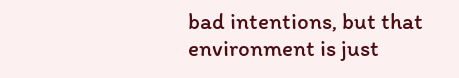bad intentions, but that environment is just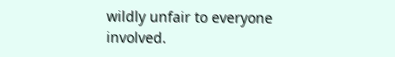wildly unfair to everyone involved.